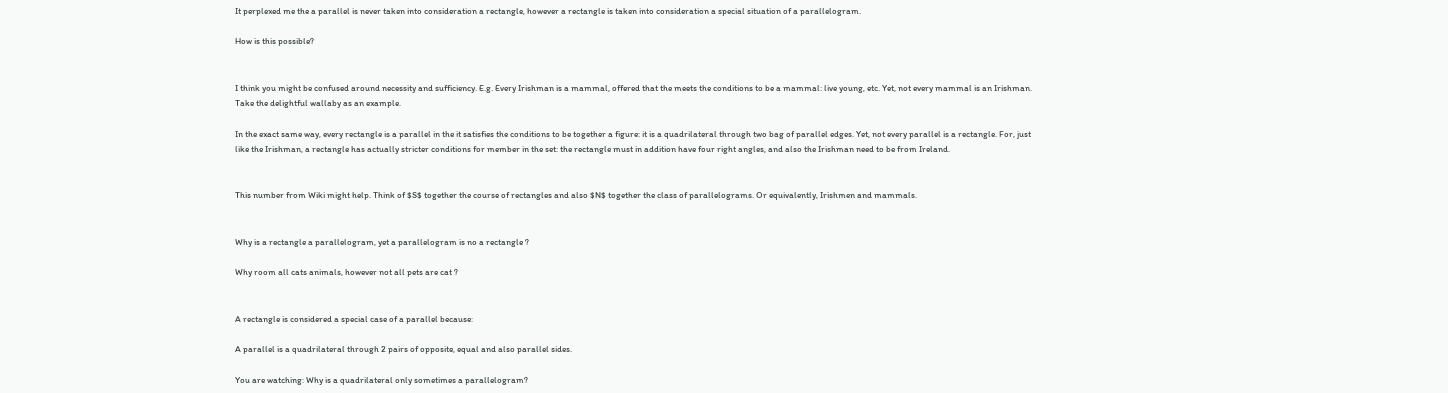It perplexed me the a parallel is never taken into consideration a rectangle, however a rectangle is taken into consideration a special situation of a parallelogram.

How is this possible?


I think you might be confused around necessity and sufficiency. E.g. Every Irishman is a mammal, offered that the meets the conditions to be a mammal: live young, etc. Yet, not every mammal is an Irishman. Take the delightful wallaby as an example.

In the exact same way, every rectangle is a parallel in the it satisfies the conditions to be together a figure: it is a quadrilateral through two bag of parallel edges. Yet, not every parallel is a rectangle. For, just like the Irishman, a rectangle has actually stricter conditions for member in the set: the rectangle must in addition have four right angles, and also the Irishman need to be from Ireland.


This number from Wiki might help. Think of $S$ together the course of rectangles and also $N$ together the class of parallelograms. Or equivalently, Irishmen and mammals.


Why is a rectangle a parallelogram, yet a parallelogram is no a rectangle ?

Why room all cats animals, however not all pets are cat ?


A rectangle is considered a special case of a parallel because:

A parallel is a quadrilateral through 2 pairs of opposite, equal and also parallel sides.

You are watching: Why is a quadrilateral only sometimes a parallelogram?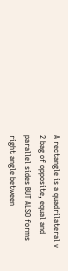A rectangle is a quadrilateral v 2 bag of opposite, equal and parallel sides BUT ALSO forms right angle between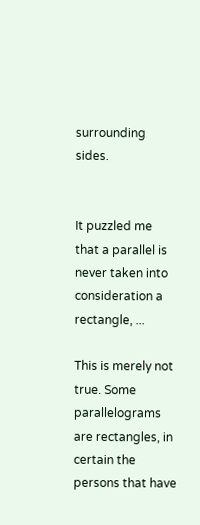surrounding sides.


It puzzled me that a parallel is never taken into consideration a rectangle, ...

This is merely not true. Some parallelograms are rectangles, in certain the persons that have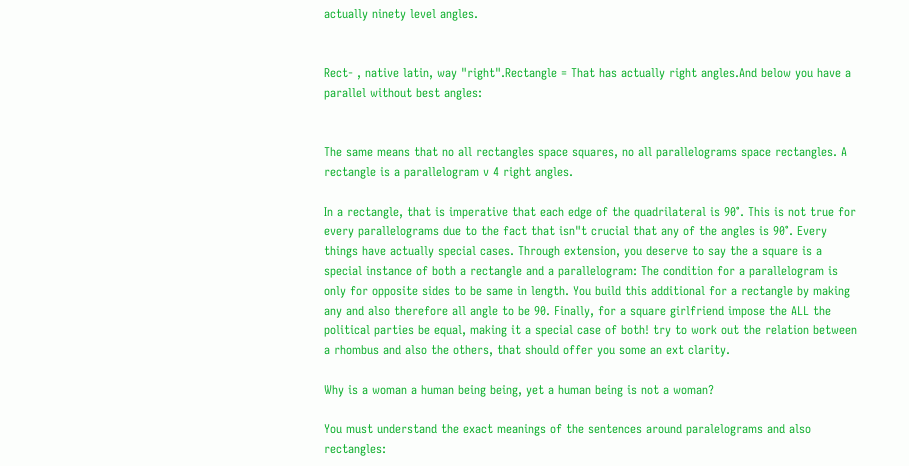actually ninety level angles.


Rect- , native latin, way "right".Rectangle = That has actually right angles.And below you have a parallel without best angles:


The same means that no all rectangles space squares, no all parallelograms space rectangles. A rectangle is a parallelogram v 4 right angles.

In a rectangle, that is imperative that each edge of the quadrilateral is 90°. This is not true for every parallelograms due to the fact that isn"t crucial that any of the angles is 90°. Every things have actually special cases. Through extension, you deserve to say the a square is a special instance of both a rectangle and a parallelogram: The condition for a parallelogram is only for opposite sides to be same in length. You build this additional for a rectangle by making any and also therefore all angle to be 90. Finally, for a square girlfriend impose the ALL the political parties be equal, making it a special case of both! try to work out the relation between a rhombus and also the others, that should offer you some an ext clarity.

Why is a woman a human being being, yet a human being is not a woman?

You must understand the exact meanings of the sentences around paralelograms and also rectangles: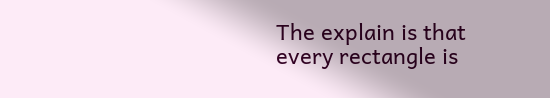The explain is that every rectangle is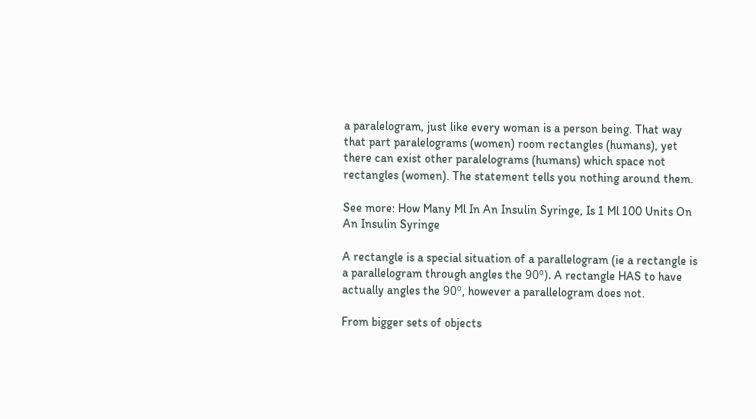a paralelogram, just like every woman is a person being. That way that part paralelograms (women) room rectangles (humans), yet there can exist other paralelograms (humans) which space not rectangles (women). The statement tells you nothing around them.

See more: How Many Ml In An Insulin Syringe, Is 1 Ml 100 Units On An Insulin Syringe

A rectangle is a special situation of a parallelogram (ie a rectangle is a parallelogram through angles the 90º). A rectangle HAS to have actually angles the 90º, however a parallelogram does not.

From bigger sets of objects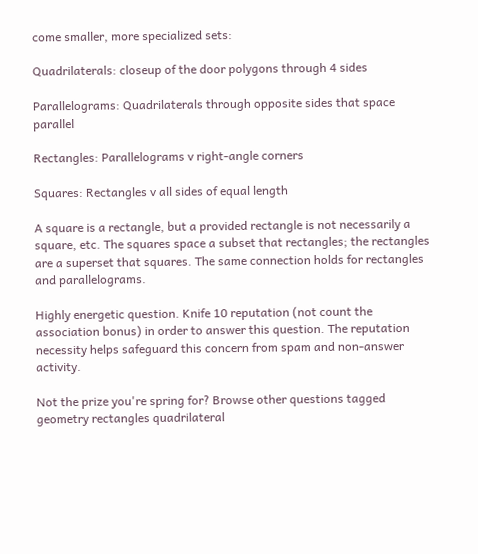come smaller, more specialized sets:

Quadrilaterals: closeup of the door polygons through 4 sides

Parallelograms: Quadrilaterals through opposite sides that space parallel

Rectangles: Parallelograms v right-angle corners

Squares: Rectangles v all sides of equal length

A square is a rectangle, but a provided rectangle is not necessarily a square, etc. The squares space a subset that rectangles; the rectangles are a superset that squares. The same connection holds for rectangles and parallelograms.

Highly energetic question. Knife 10 reputation (not count the association bonus) in order to answer this question. The reputation necessity helps safeguard this concern from spam and non-answer activity.

Not the prize you're spring for? Browse other questions tagged geometry rectangles quadrilateral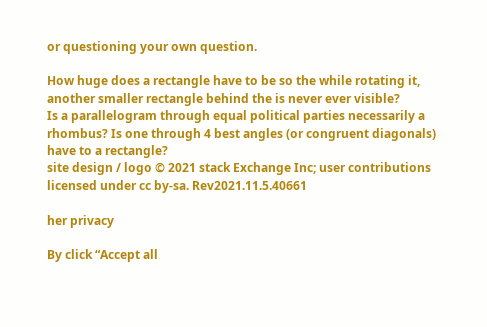or questioning your own question.

How huge does a rectangle have to be so the while rotating it, another smaller rectangle behind the is never ever visible?
Is a parallelogram through equal political parties necessarily a rhombus? Is one through 4 best angles (or congruent diagonals) have to a rectangle?
site design / logo © 2021 stack Exchange Inc; user contributions licensed under cc by-sa. Rev2021.11.5.40661

her privacy

By click “Accept all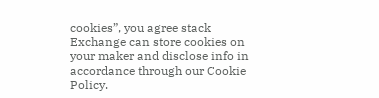cookies”, you agree stack Exchange can store cookies on your maker and disclose info in accordance through our Cookie Policy.